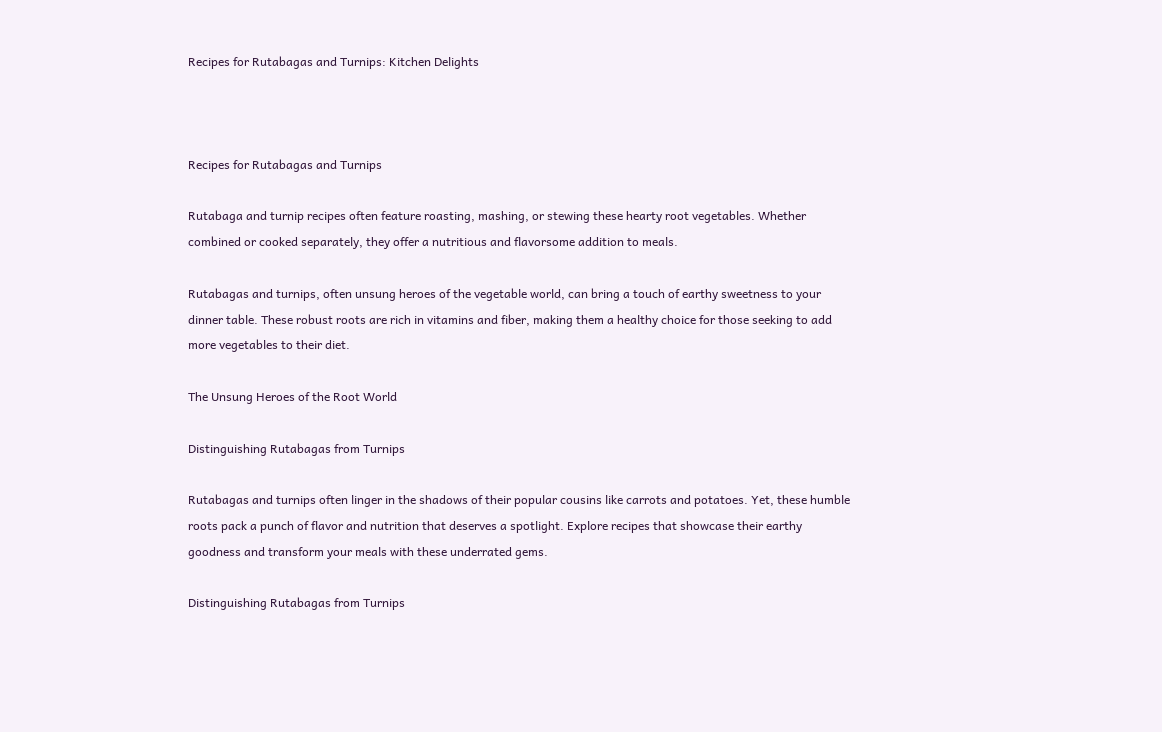Recipes for Rutabagas and Turnips: Kitchen Delights



Recipes for Rutabagas and Turnips

Rutabaga and turnip recipes often feature roasting, mashing, or stewing these hearty root vegetables. Whether combined or cooked separately, they offer a nutritious and flavorsome addition to meals.

Rutabagas and turnips, often unsung heroes of the vegetable world, can bring a touch of earthy sweetness to your dinner table. These robust roots are rich in vitamins and fiber, making them a healthy choice for those seeking to add more vegetables to their diet.

The Unsung Heroes of the Root World

Distinguishing Rutabagas from Turnips

Rutabagas and turnips often linger in the shadows of their popular cousins like carrots and potatoes. Yet, these humble roots pack a punch of flavor and nutrition that deserves a spotlight. Explore recipes that showcase their earthy goodness and transform your meals with these underrated gems.

Distinguishing Rutabagas from Turnips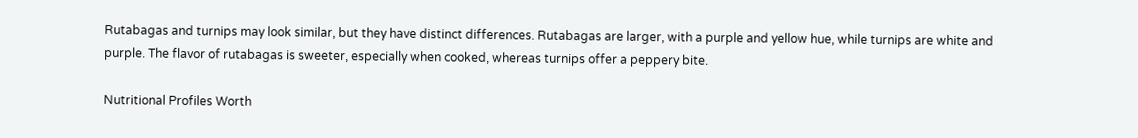Rutabagas and turnips may look similar, but they have distinct differences. Rutabagas are larger, with a purple and yellow hue, while turnips are white and purple. The flavor of rutabagas is sweeter, especially when cooked, whereas turnips offer a peppery bite.

Nutritional Profiles Worth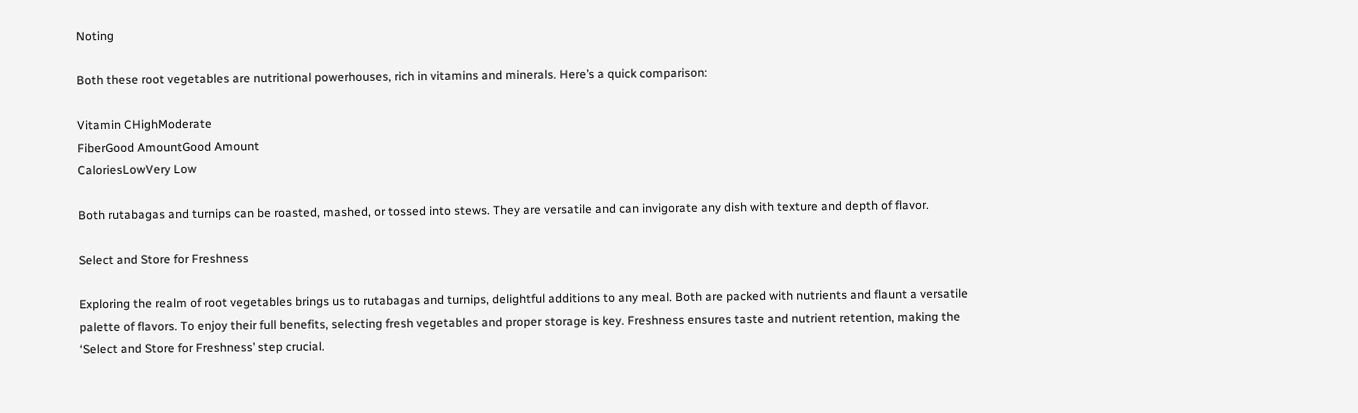Noting

Both these root vegetables are nutritional powerhouses, rich in vitamins and minerals. Here’s a quick comparison:

Vitamin CHighModerate
FiberGood AmountGood Amount
CaloriesLowVery Low

Both rutabagas and turnips can be roasted, mashed, or tossed into stews. They are versatile and can invigorate any dish with texture and depth of flavor.

Select and Store for Freshness

Exploring the realm of root vegetables brings us to rutabagas and turnips, delightful additions to any meal. Both are packed with nutrients and flaunt a versatile palette of flavors. To enjoy their full benefits, selecting fresh vegetables and proper storage is key. Freshness ensures taste and nutrient retention, making the ‘Select and Store for Freshness’ step crucial.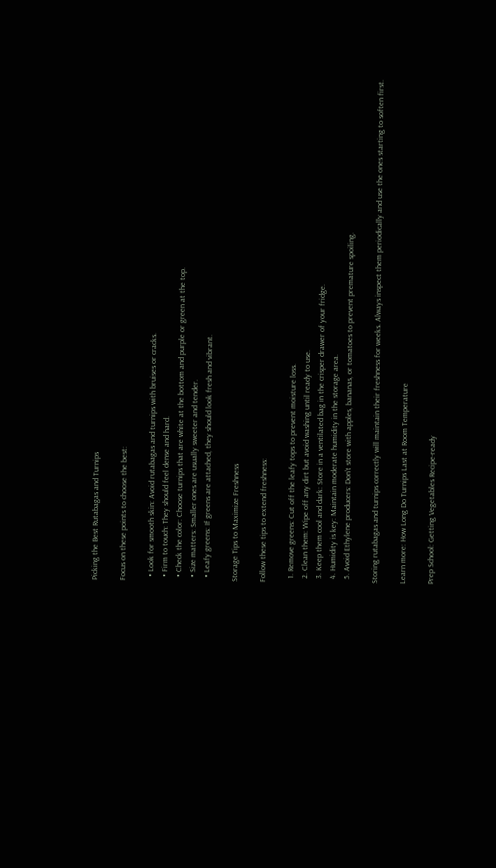Picking the Best Rutabagas and Turnips

Focus on these points to choose the best:

  • Look for smooth skin: Avoid rutabagas and turnips with bruises or cracks.
  • Firm to touch: They should feel dense and hard.
  • Check the color: Choose turnips that are white at the bottom and purple or green at the top.
  • Size matters: Smaller ones are usually sweeter and tender.
  • Leafy greens: If greens are attached, they should look fresh and vibrant.

Storage Tips to Maximize Freshness

Follow these tips to extend freshness:

  1. Remove greens: Cut off the leafy tops to prevent moisture loss.
  2. Clean them: Wipe off any dirt but avoid washing until ready to use.
  3. Keep them cool and dark: Store in a ventilated bag in the crisper drawer of your fridge.
  4. Humidity is key: Maintain moderate humidity in the storage area.
  5. Avoid Ethylene producers: Don’t store with apples, bananas, or tomatoes to prevent premature spoiling.

Storing rutabagas and turnips correctly will maintain their freshness for weeks. Always inspect them periodically and use the ones starting to soften first.

Learn more: How Long Do Turnips Last at Room Temperature

Prep School: Getting Vegetables Recipe-ready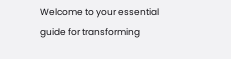Welcome to your essential guide for transforming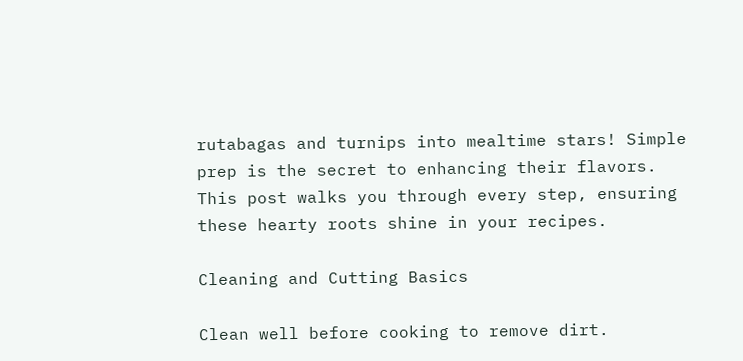rutabagas and turnips into mealtime stars! Simple prep is the secret to enhancing their flavors. This post walks you through every step, ensuring these hearty roots shine in your recipes.

Cleaning and Cutting Basics

Clean well before cooking to remove dirt.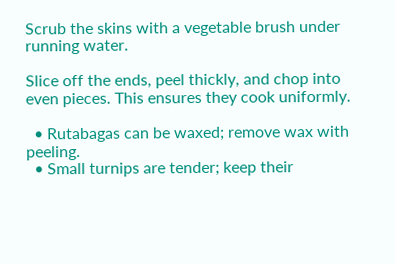Scrub the skins with a vegetable brush under running water.

Slice off the ends, peel thickly, and chop into even pieces. This ensures they cook uniformly.

  • Rutabagas can be waxed; remove wax with peeling.
  • Small turnips are tender; keep their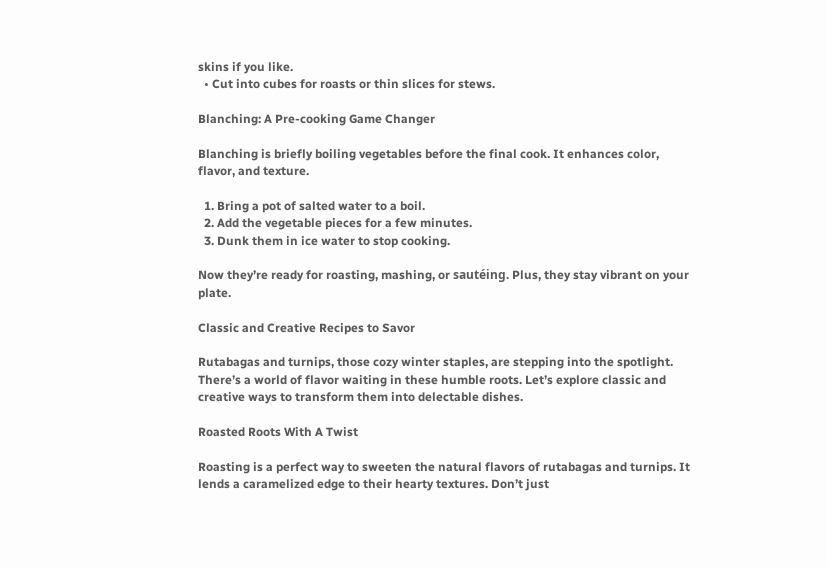skins if you like.
  • Cut into cubes for roasts or thin slices for stews.

Blanching: A Pre-cooking Game Changer

Blanching is briefly boiling vegetables before the final cook. It enhances color, flavor, and texture.

  1. Bring a pot of salted water to a boil.
  2. Add the vegetable pieces for a few minutes.
  3. Dunk them in ice water to stop cooking.

Now they’re ready for roasting, mashing, or sautéing. Plus, they stay vibrant on your plate.

Classic and Creative Recipes to Savor

Rutabagas and turnips, those cozy winter staples, are stepping into the spotlight. There’s a world of flavor waiting in these humble roots. Let’s explore classic and creative ways to transform them into delectable dishes.

Roasted Roots With A Twist

Roasting is a perfect way to sweeten the natural flavors of rutabagas and turnips. It lends a caramelized edge to their hearty textures. Don’t just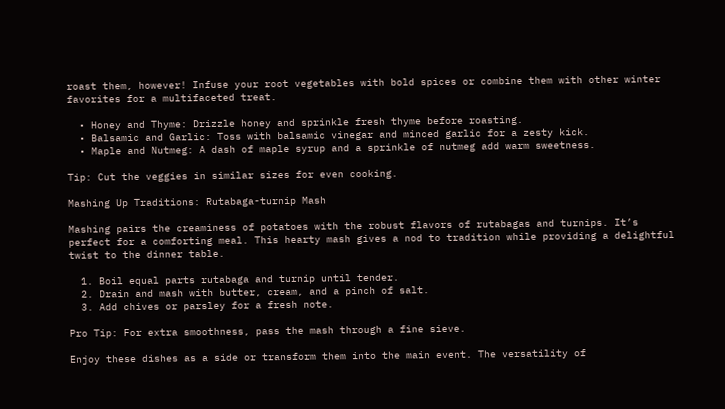roast them, however! Infuse your root vegetables with bold spices or combine them with other winter favorites for a multifaceted treat.

  • Honey and Thyme: Drizzle honey and sprinkle fresh thyme before roasting.
  • Balsamic and Garlic: Toss with balsamic vinegar and minced garlic for a zesty kick.
  • Maple and Nutmeg: A dash of maple syrup and a sprinkle of nutmeg add warm sweetness.

Tip: Cut the veggies in similar sizes for even cooking.

Mashing Up Traditions: Rutabaga-turnip Mash

Mashing pairs the creaminess of potatoes with the robust flavors of rutabagas and turnips. It’s perfect for a comforting meal. This hearty mash gives a nod to tradition while providing a delightful twist to the dinner table.

  1. Boil equal parts rutabaga and turnip until tender.
  2. Drain and mash with butter, cream, and a pinch of salt.
  3. Add chives or parsley for a fresh note.

Pro Tip: For extra smoothness, pass the mash through a fine sieve.

Enjoy these dishes as a side or transform them into the main event. The versatility of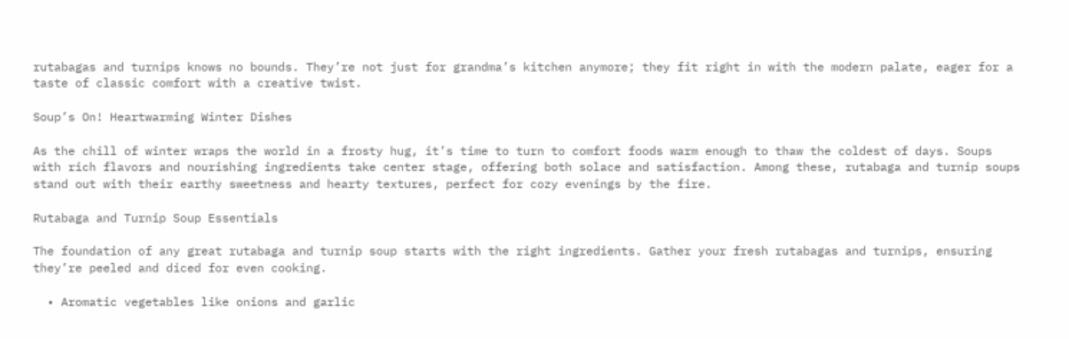rutabagas and turnips knows no bounds. They’re not just for grandma’s kitchen anymore; they fit right in with the modern palate, eager for a taste of classic comfort with a creative twist.

Soup’s On! Heartwarming Winter Dishes

As the chill of winter wraps the world in a frosty hug, it’s time to turn to comfort foods warm enough to thaw the coldest of days. Soups with rich flavors and nourishing ingredients take center stage, offering both solace and satisfaction. Among these, rutabaga and turnip soups stand out with their earthy sweetness and hearty textures, perfect for cozy evenings by the fire.

Rutabaga and Turnip Soup Essentials

The foundation of any great rutabaga and turnip soup starts with the right ingredients. Gather your fresh rutabagas and turnips, ensuring they’re peeled and diced for even cooking.

  • Aromatic vegetables like onions and garlic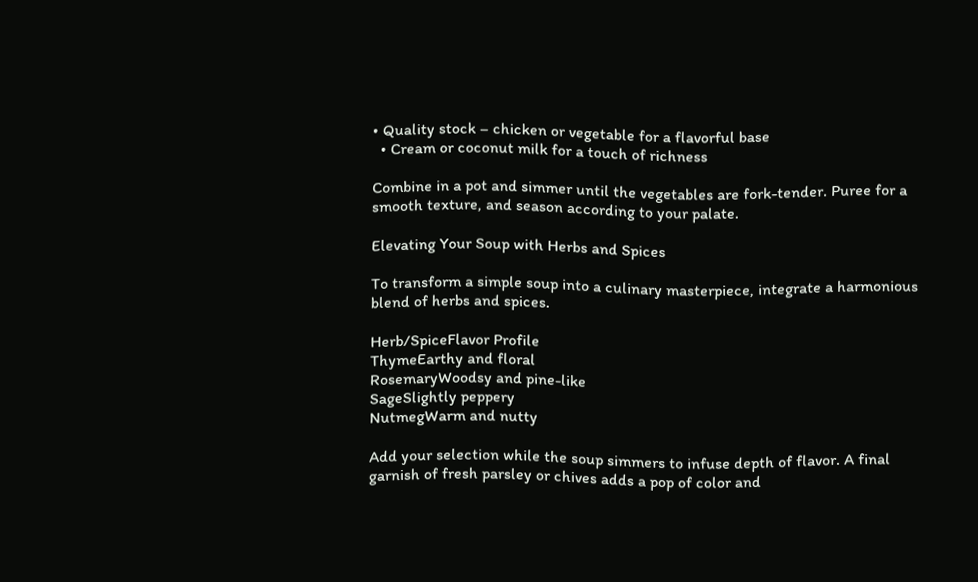• Quality stock – chicken or vegetable for a flavorful base
  • Cream or coconut milk for a touch of richness

Combine in a pot and simmer until the vegetables are fork-tender. Puree for a smooth texture, and season according to your palate.

Elevating Your Soup with Herbs and Spices

To transform a simple soup into a culinary masterpiece, integrate a harmonious blend of herbs and spices.

Herb/SpiceFlavor Profile
ThymeEarthy and floral
RosemaryWoodsy and pine-like
SageSlightly peppery
NutmegWarm and nutty

Add your selection while the soup simmers to infuse depth of flavor. A final garnish of fresh parsley or chives adds a pop of color and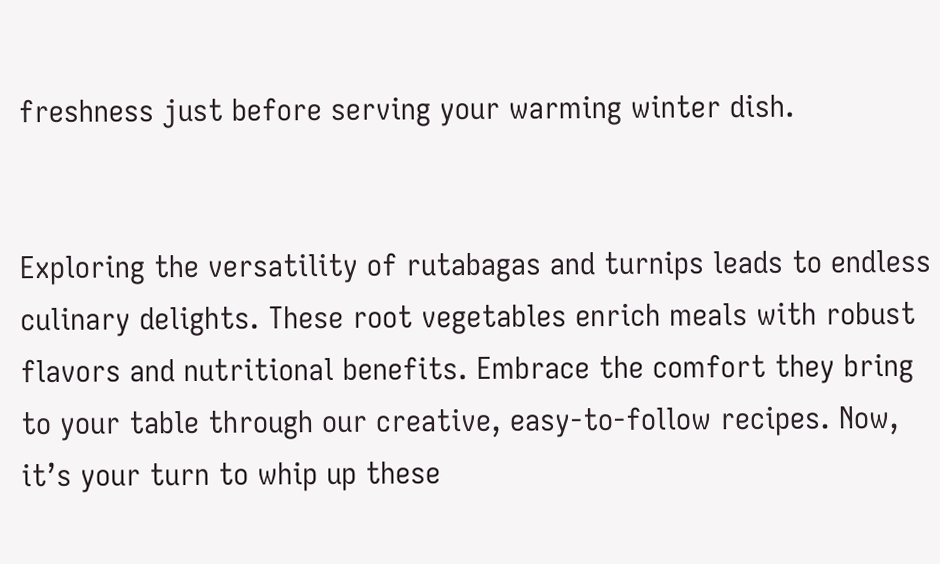freshness just before serving your warming winter dish.


Exploring the versatility of rutabagas and turnips leads to endless culinary delights. These root vegetables enrich meals with robust flavors and nutritional benefits. Embrace the comfort they bring to your table through our creative, easy-to-follow recipes. Now, it’s your turn to whip up these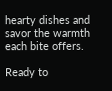hearty dishes and savor the warmth each bite offers.

Ready to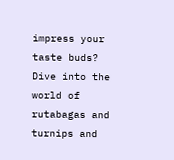impress your taste buds? Dive into the world of rutabagas and turnips and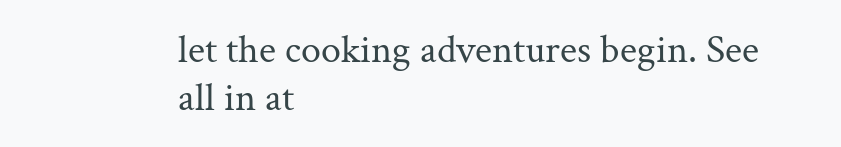let the cooking adventures begin. See all in at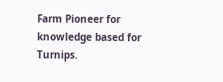Farm Pioneer for knowledge based for Turnips.